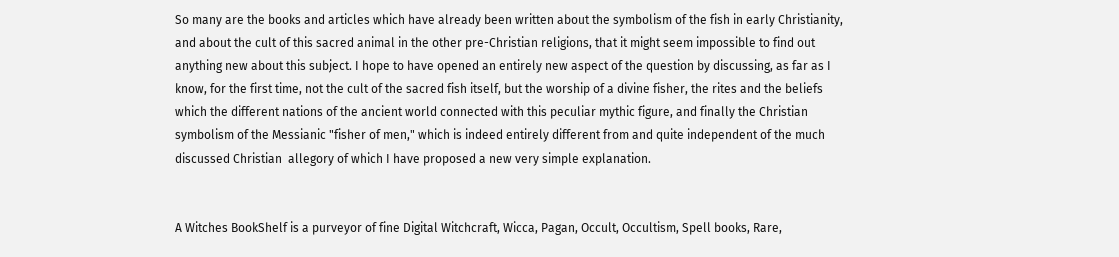So many are the books and articles which have already been written about the symbolism of the fish in early Christianity, and about the cult of this sacred animal in the other pre-Christian religions, that it might seem impossible to find out anything new about this subject. I hope to have opened an entirely new aspect of the question by discussing, as far as I know, for the first time, not the cult of the sacred fish itself, but the worship of a divine fisher, the rites and the beliefs which the different nations of the ancient world connected with this peculiar mythic figure, and finally the Christian symbolism of the Messianic "fisher of men," which is indeed entirely different from and quite independent of the much discussed Christian  allegory of which I have proposed a new very simple explanation.


A Witches BookShelf is a purveyor of fine Digital Witchcraft, Wicca, Pagan, Occult, Occultism, Spell books, Rare,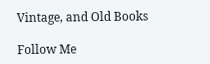Vintage, and Old Books

Follow Me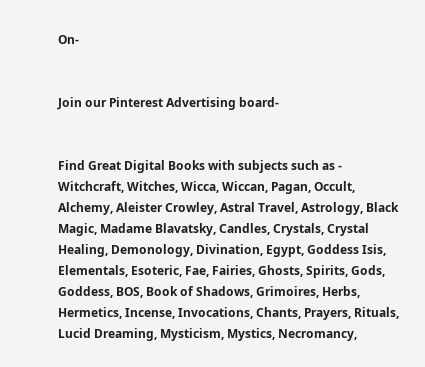On-


Join our Pinterest Advertising board-


Find Great Digital Books with subjects such as -  Witchcraft, Witches, Wicca, Wiccan, Pagan, Occult, Alchemy, Aleister Crowley, Astral Travel, Astrology, Black Magic, Madame Blavatsky, Candles, Crystals, Crystal Healing, Demonology, Divination, Egypt, Goddess Isis, Elementals, Esoteric, Fae, Fairies, Ghosts, Spirits, Gods, Goddess, BOS, Book of Shadows, Grimoires, Herbs, Hermetics, Incense, Invocations, Chants, Prayers, Rituals, Lucid Dreaming, Mysticism, Mystics, Necromancy,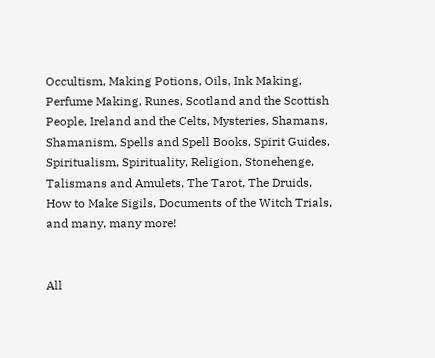Occultism, Making Potions, Oils, Ink Making, Perfume Making, Runes, Scotland and the Scottish People, Ireland and the Celts, Mysteries, Shamans, Shamanism, Spells and Spell Books, Spirit Guides, Spiritualism, Spirituality, Religion, Stonehenge, Talismans and Amulets, The Tarot, The Druids, How to Make Sigils, Documents of the Witch Trials, and many, many more!


All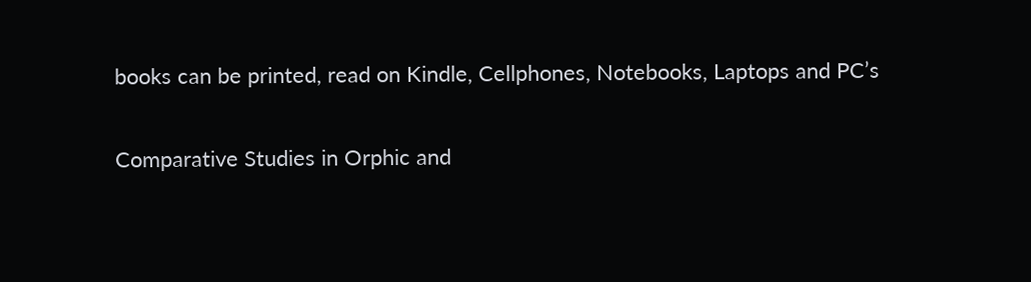books can be printed, read on Kindle, Cellphones, Notebooks, Laptops and PC’s

Comparative Studies in Orphic and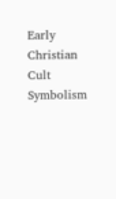Early Christian Cult Symbolism